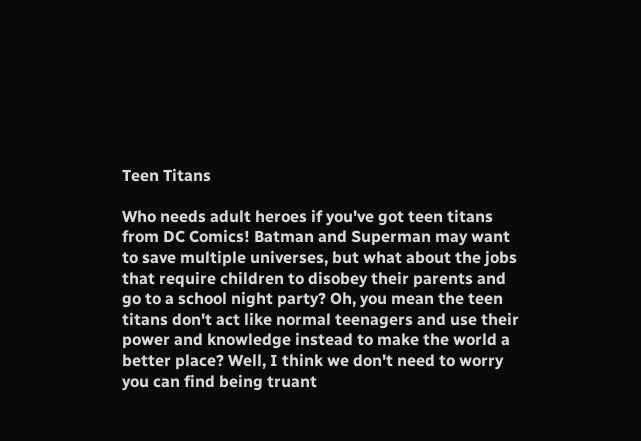Teen Titans

Who needs adult heroes if you've got teen titans from DC Comics! Batman and Superman may want to save multiple universes, but what about the jobs that require children to disobey their parents and go to a school night party? Oh, you mean the teen titans don't act like normal teenagers and use their power and knowledge instead to make the world a better place? Well, I think we don't need to worry you can find being truant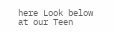here Look below at our Teen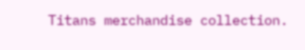Titans merchandise collection.